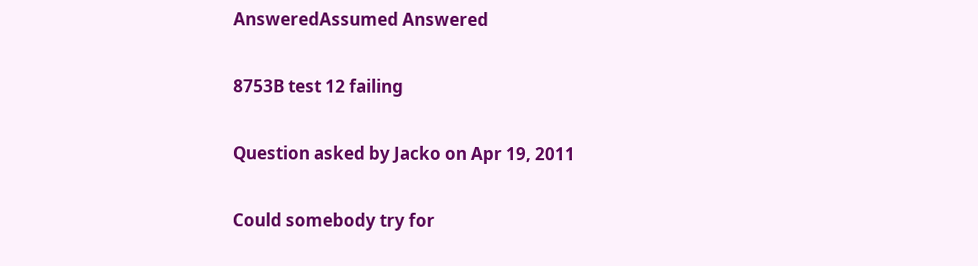AnsweredAssumed Answered

8753B test 12 failing

Question asked by Jacko on Apr 19, 2011

Could somebody try for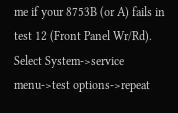me if your 8753B (or A) fails in test 12 (Front Panel Wr/Rd). Select System->service menu->test options->repeat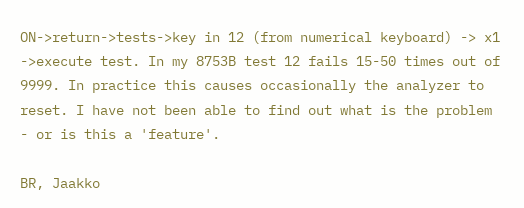ON->return->tests->key in 12 (from numerical keyboard) -> x1 ->execute test. In my 8753B test 12 fails 15-50 times out of 9999. In practice this causes occasionally the analyzer to reset. I have not been able to find out what is the problem - or is this a 'feature'.

BR, Jaakko